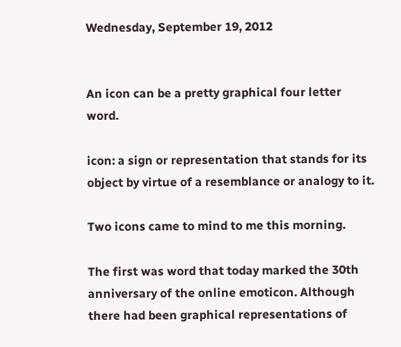Wednesday, September 19, 2012


An icon can be a pretty graphical four letter word.

icon: a sign or representation that stands for its object by virtue of a resemblance or analogy to it.

Two icons came to mind to me this morning.

The first was word that today marked the 30th anniversary of the online emoticon. Although there had been graphical representations of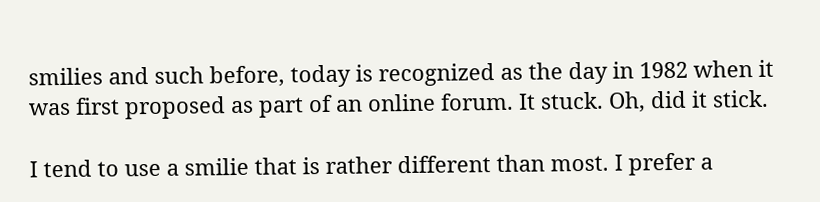smilies and such before, today is recognized as the day in 1982 when it was first proposed as part of an online forum. It stuck. Oh, did it stick.

I tend to use a smilie that is rather different than most. I prefer a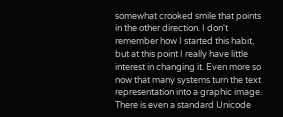somewhat crooked smile that points in the other direction. I don't remember how I started this habit, but at this point I really have little interest in changing it. Even more so now that many systems turn the text representation into a graphic image. There is even a standard Unicode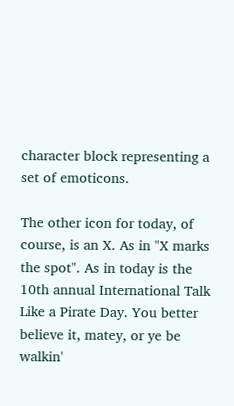character block representing a set of emoticons.

The other icon for today, of course, is an X. As in "X marks the spot". As in today is the 10th annual International Talk Like a Pirate Day. You better believe it, matey, or ye be walkin'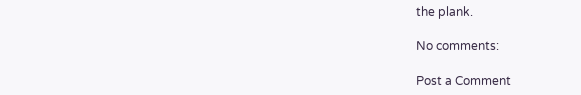the plank.

No comments:

Post a Comment